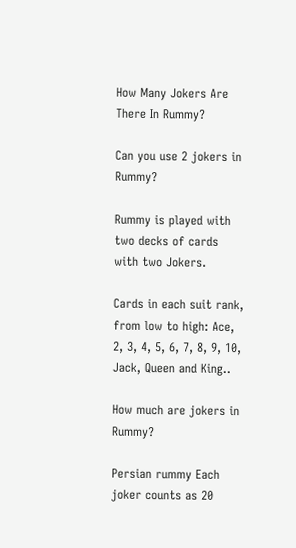How Many Jokers Are There In Rummy?

Can you use 2 jokers in Rummy?

Rummy is played with two decks of cards with two Jokers.

Cards in each suit rank, from low to high: Ace, 2, 3, 4, 5, 6, 7, 8, 9, 10, Jack, Queen and King..

How much are jokers in Rummy?

Persian rummy Each joker counts as 20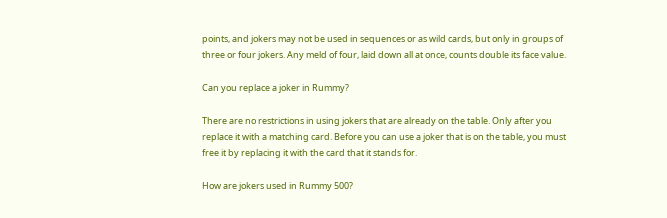points, and jokers may not be used in sequences or as wild cards, but only in groups of three or four jokers. Any meld of four, laid down all at once, counts double its face value.

Can you replace a joker in Rummy?

There are no restrictions in using jokers that are already on the table. Only after you replace it with a matching card. Before you can use a joker that is on the table, you must free it by replacing it with the card that it stands for.

How are jokers used in Rummy 500?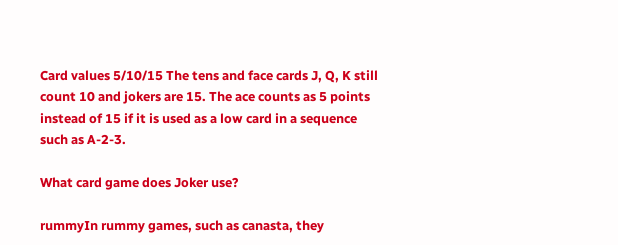Card values 5/10/15 The tens and face cards J, Q, K still count 10 and jokers are 15. The ace counts as 5 points instead of 15 if it is used as a low card in a sequence such as A-2-3.

What card game does Joker use?

rummyIn rummy games, such as canasta, they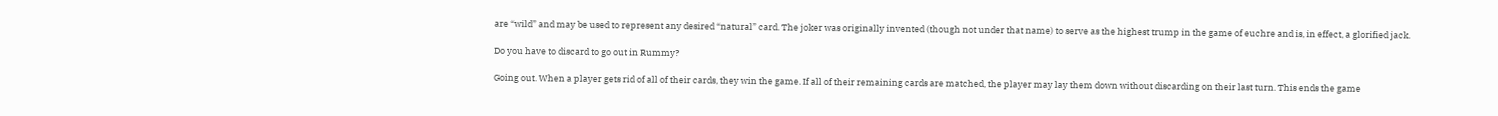are “wild” and may be used to represent any desired “natural” card. The joker was originally invented (though not under that name) to serve as the highest trump in the game of euchre and is, in effect, a glorified jack.

Do you have to discard to go out in Rummy?

Going out. When a player gets rid of all of their cards, they win the game. If all of their remaining cards are matched, the player may lay them down without discarding on their last turn. This ends the game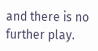and there is no further play.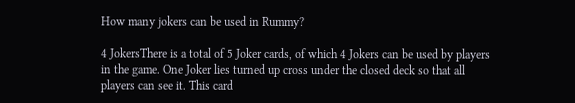How many jokers can be used in Rummy?

4 JokersThere is a total of 5 Joker cards, of which 4 Jokers can be used by players in the game. One Joker lies turned up cross under the closed deck so that all players can see it. This card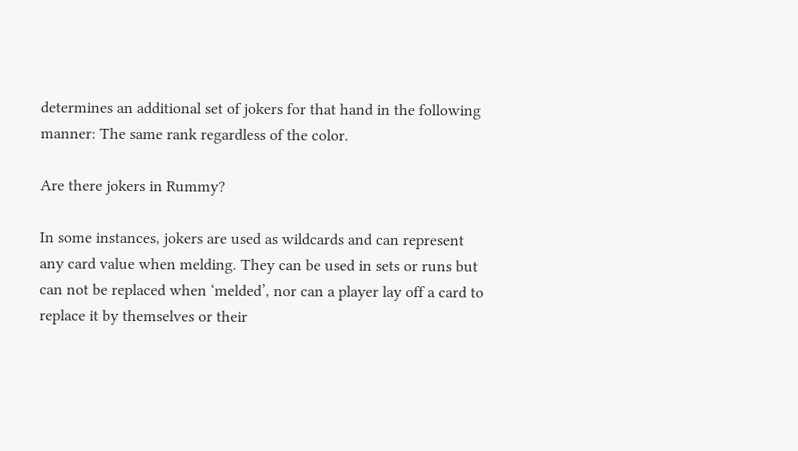determines an additional set of jokers for that hand in the following manner: The same rank regardless of the color.

Are there jokers in Rummy?

In some instances, jokers are used as wildcards and can represent any card value when melding. They can be used in sets or runs but can not be replaced when ‘melded’, nor can a player lay off a card to replace it by themselves or their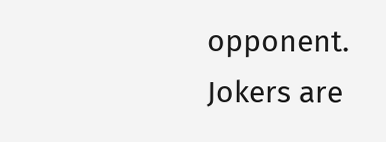opponent. Jokers are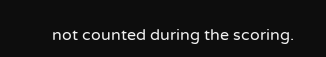not counted during the scoring.